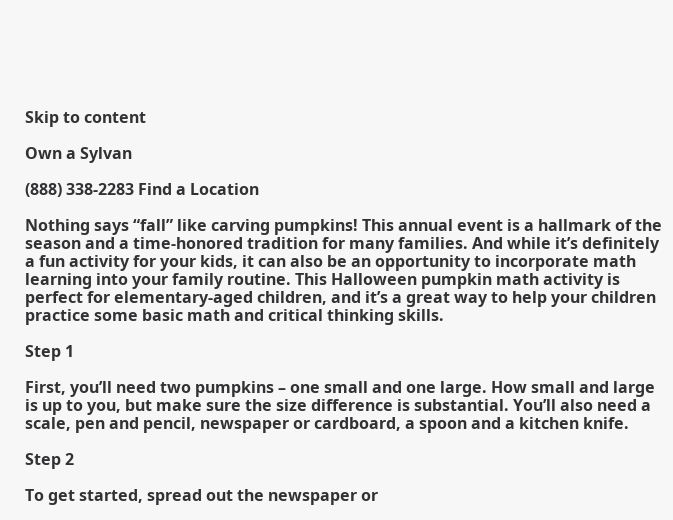Skip to content

Own a Sylvan

(888) 338-2283 Find a Location

Nothing says “fall” like carving pumpkins! This annual event is a hallmark of the season and a time-honored tradition for many families. And while it’s definitely a fun activity for your kids, it can also be an opportunity to incorporate math learning into your family routine. This Halloween pumpkin math activity is perfect for elementary-aged children, and it’s a great way to help your children practice some basic math and critical thinking skills.

Step 1

First, you’ll need two pumpkins – one small and one large. How small and large is up to you, but make sure the size difference is substantial. You’ll also need a scale, pen and pencil, newspaper or cardboard, a spoon and a kitchen knife.

Step 2

To get started, spread out the newspaper or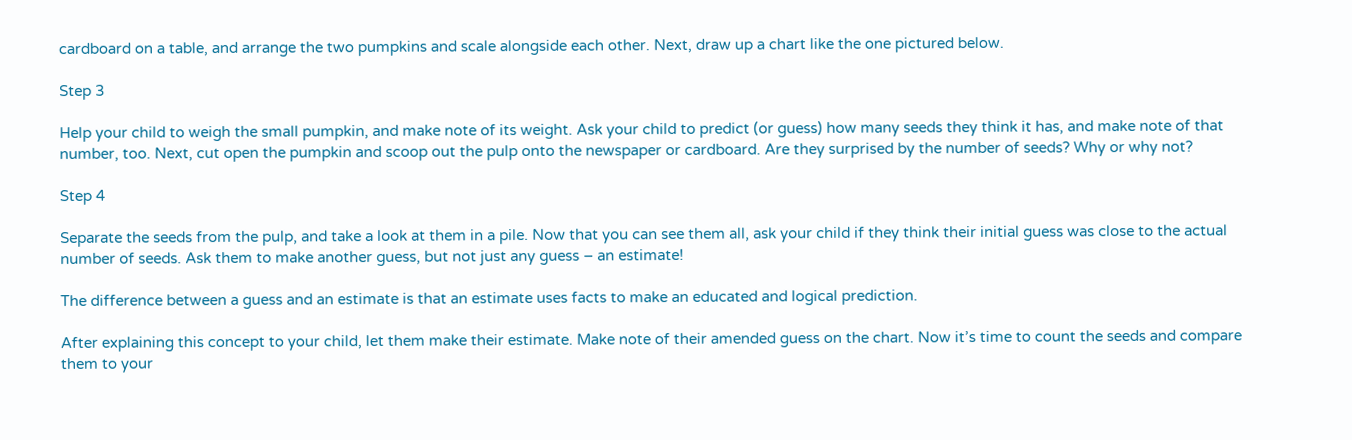cardboard on a table, and arrange the two pumpkins and scale alongside each other. Next, draw up a chart like the one pictured below.

Step 3

Help your child to weigh the small pumpkin, and make note of its weight. Ask your child to predict (or guess) how many seeds they think it has, and make note of that number, too. Next, cut open the pumpkin and scoop out the pulp onto the newspaper or cardboard. Are they surprised by the number of seeds? Why or why not?

Step 4

Separate the seeds from the pulp, and take a look at them in a pile. Now that you can see them all, ask your child if they think their initial guess was close to the actual number of seeds. Ask them to make another guess, but not just any guess – an estimate!

The difference between a guess and an estimate is that an estimate uses facts to make an educated and logical prediction.

After explaining this concept to your child, let them make their estimate. Make note of their amended guess on the chart. Now it’s time to count the seeds and compare them to your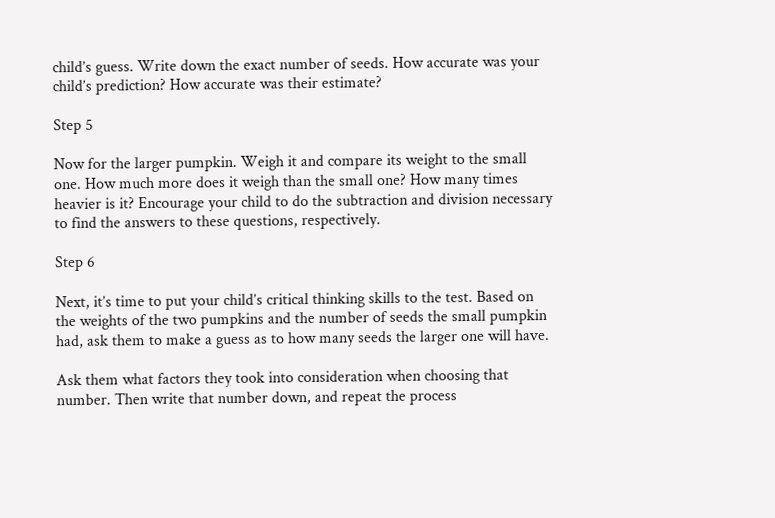child’s guess. Write down the exact number of seeds. How accurate was your child’s prediction? How accurate was their estimate?

Step 5

Now for the larger pumpkin. Weigh it and compare its weight to the small one. How much more does it weigh than the small one? How many times heavier is it? Encourage your child to do the subtraction and division necessary to find the answers to these questions, respectively.

Step 6

Next, it’s time to put your child’s critical thinking skills to the test. Based on the weights of the two pumpkins and the number of seeds the small pumpkin had, ask them to make a guess as to how many seeds the larger one will have.

Ask them what factors they took into consideration when choosing that number. Then write that number down, and repeat the process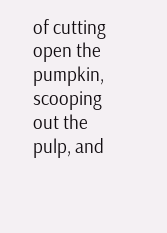of cutting open the pumpkin, scooping out the pulp, and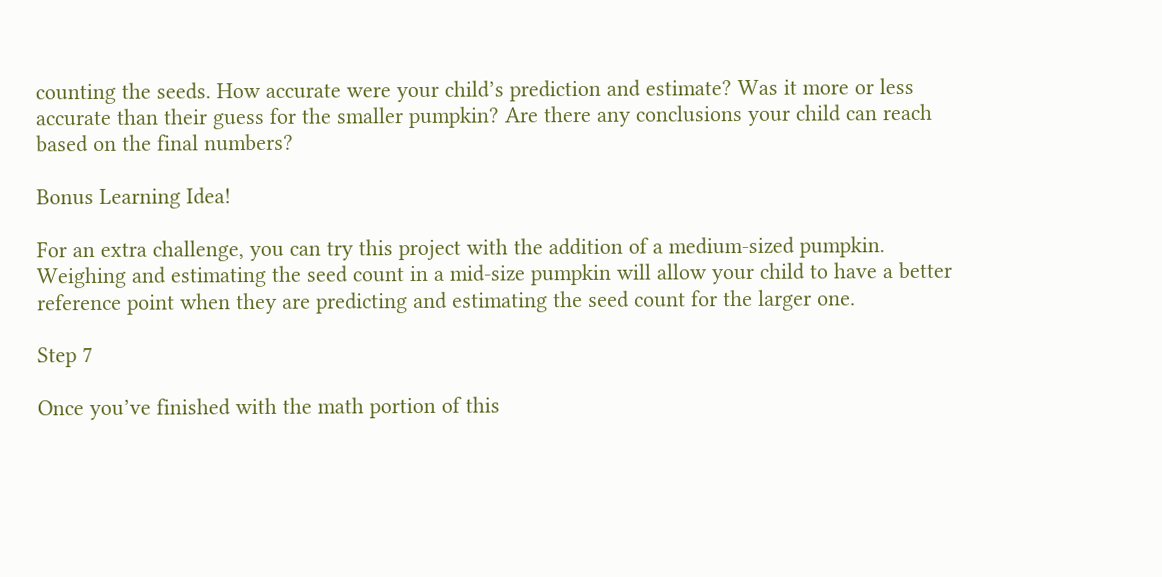counting the seeds. How accurate were your child’s prediction and estimate? Was it more or less accurate than their guess for the smaller pumpkin? Are there any conclusions your child can reach based on the final numbers?

Bonus Learning Idea!

For an extra challenge, you can try this project with the addition of a medium-sized pumpkin. Weighing and estimating the seed count in a mid-size pumpkin will allow your child to have a better reference point when they are predicting and estimating the seed count for the larger one.

Step 7

Once you’ve finished with the math portion of this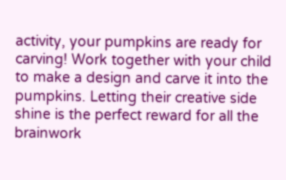activity, your pumpkins are ready for carving! Work together with your child to make a design and carve it into the pumpkins. Letting their creative side shine is the perfect reward for all the brainwork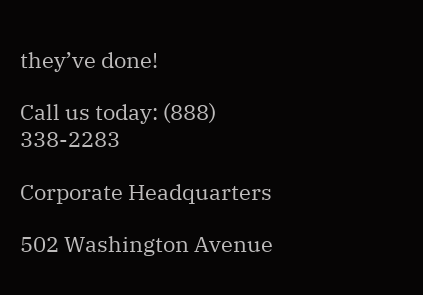they’ve done!

Call us today: (888) 338-2283

Corporate Headquarters

502 Washington Avenue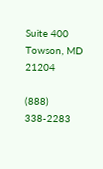Suite 400
Towson, MD 21204

(888) 338-2283